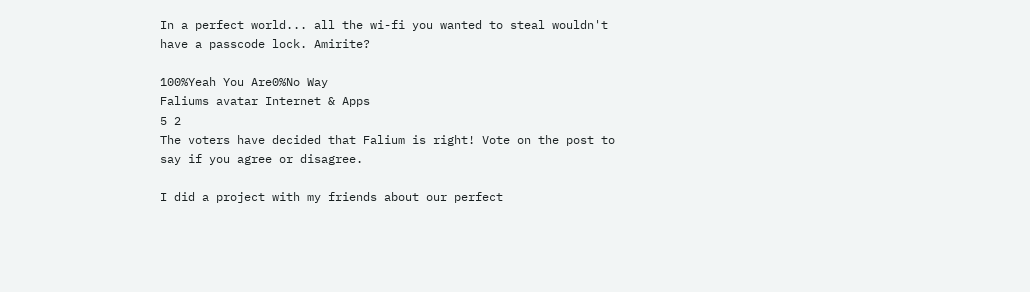In a perfect world... all the wi-fi you wanted to steal wouldn't have a passcode lock. Amirite?

100%Yeah You Are0%No Way
Faliums avatar Internet & Apps
5 2
The voters have decided that Falium is right! Vote on the post to say if you agree or disagree.

I did a project with my friends about our perfect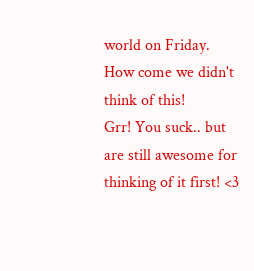world on Friday.
How come we didn't think of this!
Grr! You suck.. but are still awesome for thinking of it first! <3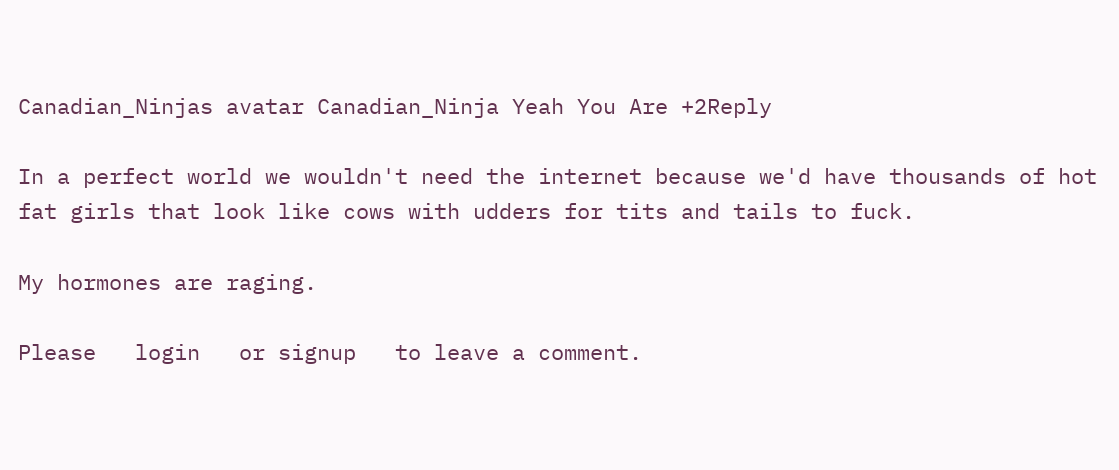Canadian_Ninjas avatar Canadian_Ninja Yeah You Are +2Reply

In a perfect world we wouldn't need the internet because we'd have thousands of hot fat girls that look like cows with udders for tits and tails to fuck.

My hormones are raging.

Please   login   or signup   to leave a comment.